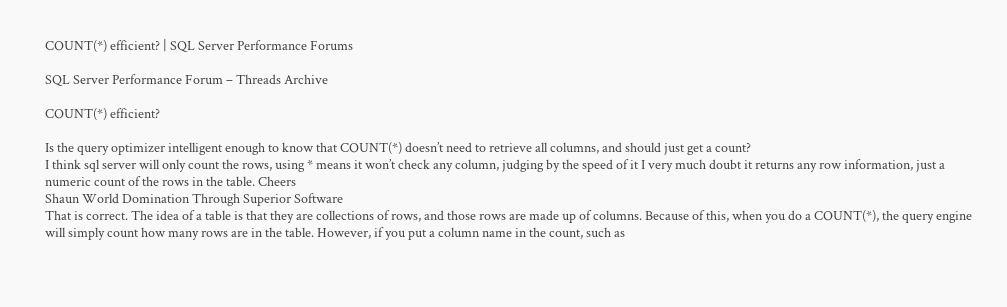COUNT(*) efficient? | SQL Server Performance Forums

SQL Server Performance Forum – Threads Archive

COUNT(*) efficient?

Is the query optimizer intelligent enough to know that COUNT(*) doesn’t need to retrieve all columns, and should just get a count?
I think sql server will only count the rows, using * means it won’t check any column, judging by the speed of it I very much doubt it returns any row information, just a numeric count of the rows in the table. Cheers
Shaun World Domination Through Superior Software
That is correct. The idea of a table is that they are collections of rows, and those rows are made up of columns. Because of this, when you do a COUNT(*), the query engine will simply count how many rows are in the table. However, if you put a column name in the count, such as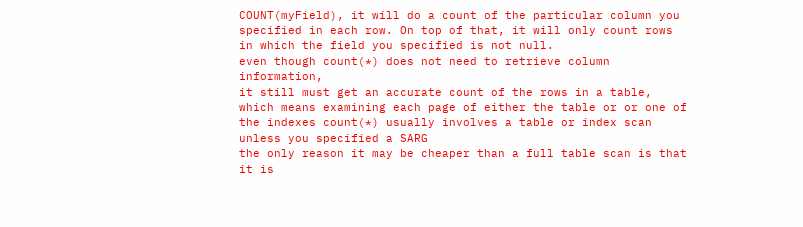COUNT(myField), it will do a count of the particular column you specified in each row. On top of that, it will only count rows in which the field you specified is not null.
even though count(*) does not need to retrieve column information,
it still must get an accurate count of the rows in a table,
which means examining each page of either the table or or one of the indexes count(*) usually involves a table or index scan unless you specified a SARG
the only reason it may be cheaper than a full table scan is that it is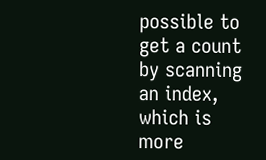possible to get a count by scanning an index, which is more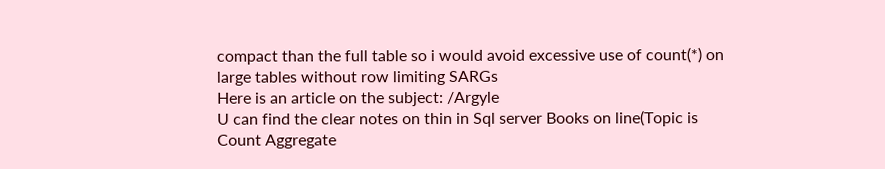compact than the full table so i would avoid excessive use of count(*) on large tables without row limiting SARGs
Here is an article on the subject: /Argyle
U can find the clear notes on thin in Sql server Books on line(Topic is Count Aggregate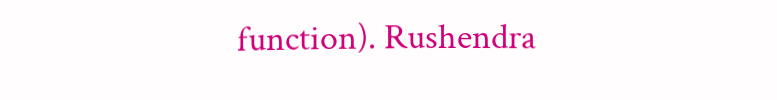function). Rushendra